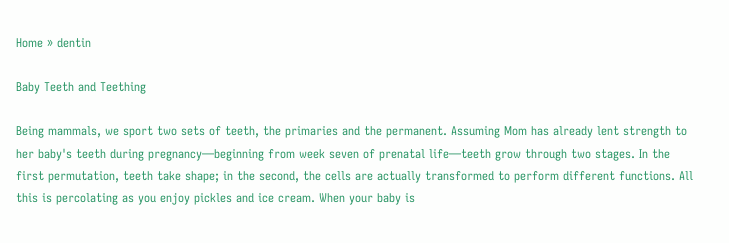Home » dentin

Baby Teeth and Teething

Being mammals, we sport two sets of teeth, the primaries and the permanent. Assuming Mom has already lent strength to her baby's teeth during pregnancy—beginning from week seven of prenatal life—teeth grow through two stages. In the first permutation, teeth take shape; in the second, the cells are actually transformed to perform different functions. All this is percolating as you enjoy pickles and ice cream. When your baby is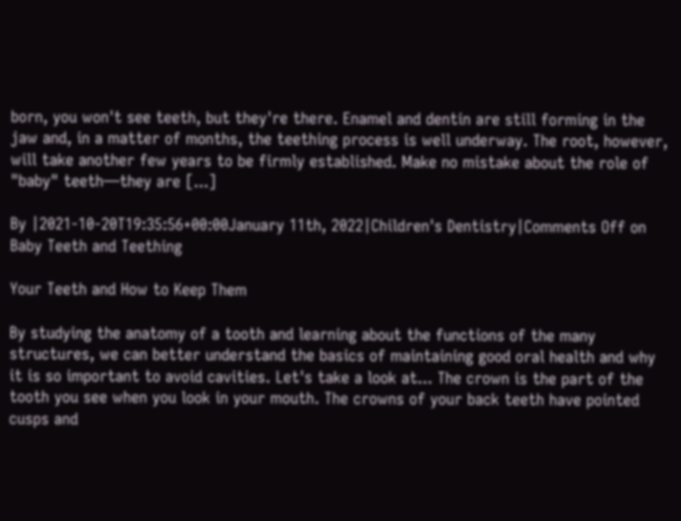born, you won't see teeth, but they're there. Enamel and dentin are still forming in the jaw and, in a matter of months, the teething process is well underway. The root, however, will take another few years to be firmly established. Make no mistake about the role of "baby" teeth—they are [...]

By |2021-10-20T19:35:56+00:00January 11th, 2022|Children's Dentistry|Comments Off on Baby Teeth and Teething

Your Teeth and How to Keep Them

By studying the anatomy of a tooth and learning about the functions of the many structures, we can better understand the basics of maintaining good oral health and why it is so important to avoid cavities. Let's take a look at... The crown is the part of the tooth you see when you look in your mouth. The crowns of your back teeth have pointed cusps and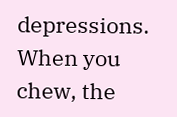depressions. When you chew, the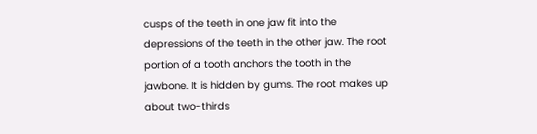cusps of the teeth in one jaw fit into the depressions of the teeth in the other jaw. The root portion of a tooth anchors the tooth in the jawbone. It is hidden by gums. The root makes up about two-thirds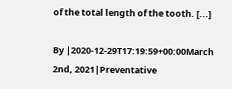of the total length of the tooth. [...]

By |2020-12-29T17:19:59+00:00March 2nd, 2021|Preventative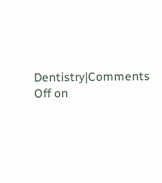Dentistry|Comments Off on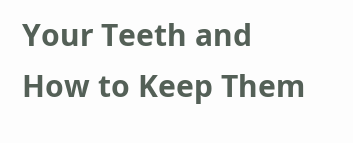Your Teeth and How to Keep Them